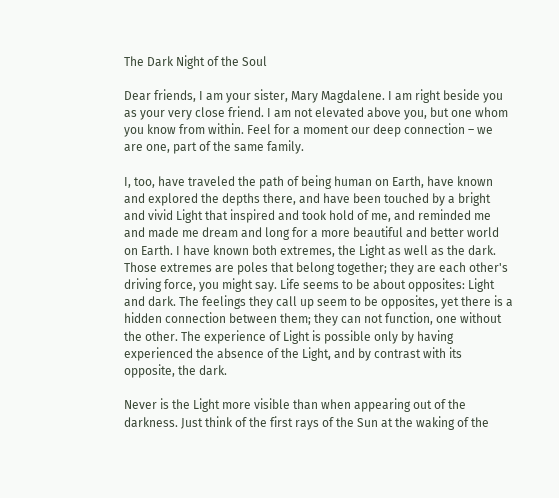The Dark Night of the Soul

Dear friends, I am your sister, Mary Magdalene. I am right beside you as your very close friend. I am not elevated above you, but one whom you know from within. Feel for a moment our deep connection – we are one, part of the same family.

I, too, have traveled the path of being human on Earth, have known and explored the depths there, and have been touched by a bright and vivid Light that inspired and took hold of me, and reminded me and made me dream and long for a more beautiful and better world on Earth. I have known both extremes, the Light as well as the dark. Those extremes are poles that belong together; they are each other's driving force, you might say. Life seems to be about opposites: Light and dark. The feelings they call up seem to be opposites, yet there is a hidden connection between them; they can not function, one without the other. The experience of Light is possible only by having experienced the absence of the Light, and by contrast with its opposite, the dark.

Never is the Light more visible than when appearing out of the darkness. Just think of the first rays of the Sun at the waking of the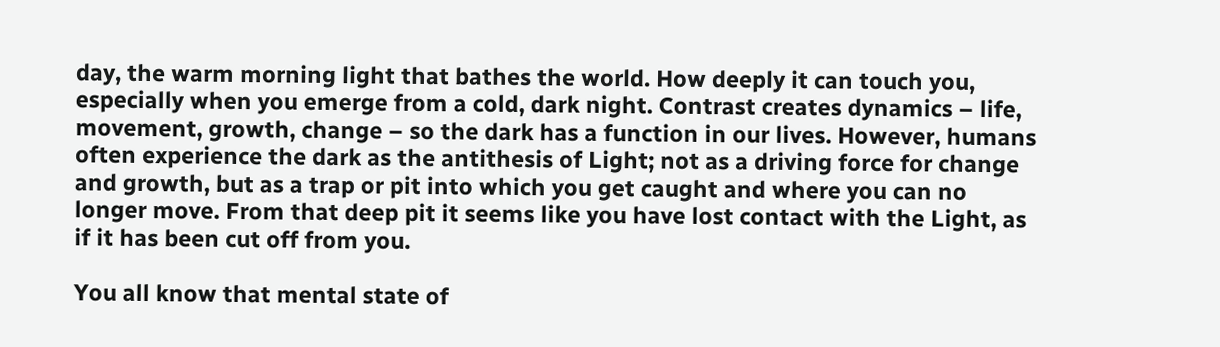day, the warm morning light that bathes the world. How deeply it can touch you, especially when you emerge from a cold, dark night. Contrast creates dynamics – life, movement, growth, change – so the dark has a function in our lives. However, humans often experience the dark as the antithesis of Light; not as a driving force for change and growth, but as a trap or pit into which you get caught and where you can no longer move. From that deep pit it seems like you have lost contact with the Light, as if it has been cut off from you.

You all know that mental state of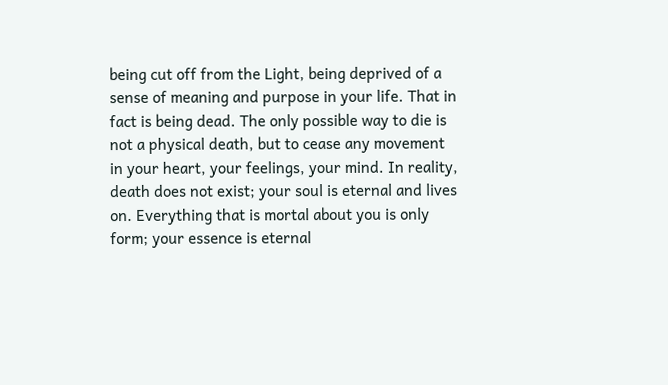being cut off from the Light, being deprived of a sense of meaning and purpose in your life. That in fact is being dead. The only possible way to die is not a physical death, but to cease any movement in your heart, your feelings, your mind. In reality, death does not exist; your soul is eternal and lives on. Everything that is mortal about you is only form; your essence is eternal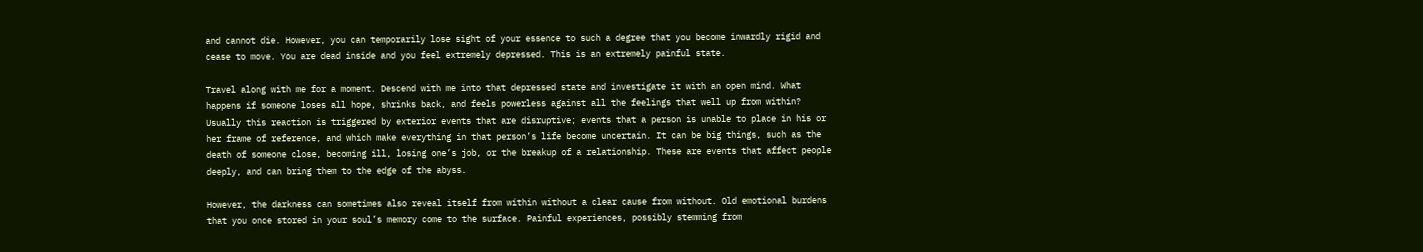and cannot die. However, you can temporarily lose sight of your essence to such a degree that you become inwardly rigid and cease to move. You are dead inside and you feel extremely depressed. This is an extremely painful state.

Travel along with me for a moment. Descend with me into that depressed state and investigate it with an open mind. What happens if someone loses all hope, shrinks back, and feels powerless against all the feelings that well up from within? Usually this reaction is triggered by exterior events that are disruptive; events that a person is unable to place in his or her frame of reference, and which make everything in that person’s life become uncertain. It can be big things, such as the death of someone close, becoming ill, losing one’s job, or the breakup of a relationship. These are events that affect people deeply, and can bring them to the edge of the abyss.

However, the darkness can sometimes also reveal itself from within without a clear cause from without. Old emotional burdens that you once stored in your soul’s memory come to the surface. Painful experiences, possibly stemming from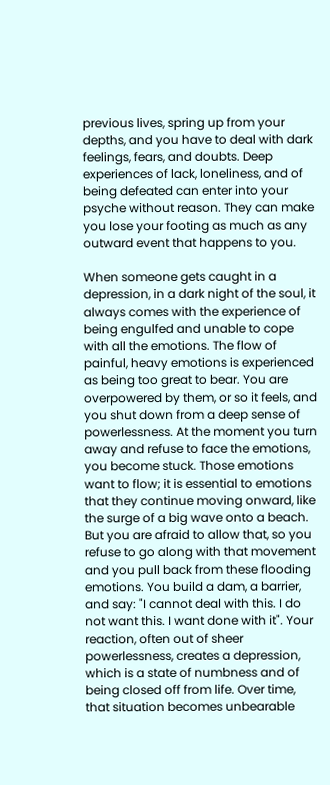previous lives, spring up from your depths, and you have to deal with dark feelings, fears, and doubts. Deep experiences of lack, loneliness, and of being defeated can enter into your psyche without reason. They can make you lose your footing as much as any outward event that happens to you.

When someone gets caught in a depression, in a dark night of the soul, it always comes with the experience of being engulfed and unable to cope with all the emotions. The flow of painful, heavy emotions is experienced as being too great to bear. You are overpowered by them, or so it feels, and you shut down from a deep sense of powerlessness. At the moment you turn away and refuse to face the emotions, you become stuck. Those emotions want to flow; it is essential to emotions that they continue moving onward, like the surge of a big wave onto a beach. But you are afraid to allow that, so you refuse to go along with that movement and you pull back from these flooding emotions. You build a dam, a barrier, and say: "I cannot deal with this. I do not want this. I want done with it". Your reaction, often out of sheer powerlessness, creates a depression, which is a state of numbness and of being closed off from life. Over time, that situation becomes unbearable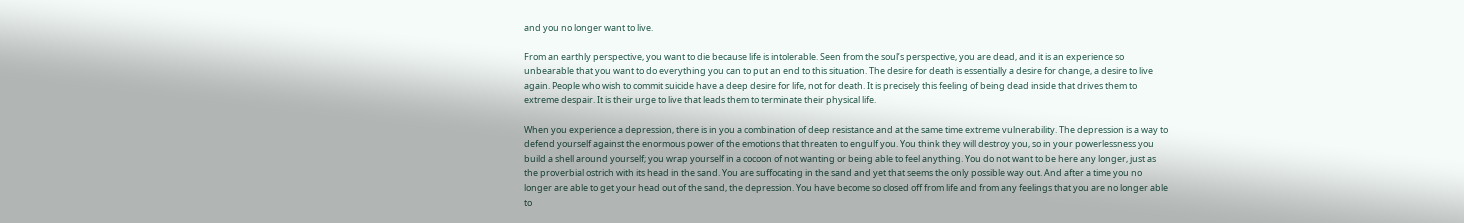and you no longer want to live.

From an earthly perspective, you want to die because life is intolerable. Seen from the soul’s perspective, you are dead, and it is an experience so unbearable that you want to do everything you can to put an end to this situation. The desire for death is essentially a desire for change, a desire to live again. People who wish to commit suicide have a deep desire for life, not for death. It is precisely this feeling of being dead inside that drives them to extreme despair. It is their urge to live that leads them to terminate their physical life.

When you experience a depression, there is in you a combination of deep resistance and at the same time extreme vulnerability. The depression is a way to defend yourself against the enormous power of the emotions that threaten to engulf you. You think they will destroy you, so in your powerlessness you build a shell around yourself; you wrap yourself in a cocoon of not wanting or being able to feel anything. You do not want to be here any longer, just as the proverbial ostrich with its head in the sand. You are suffocating in the sand and yet that seems the only possible way out. And after a time you no longer are able to get your head out of the sand, the depression. You have become so closed off from life and from any feelings that you are no longer able to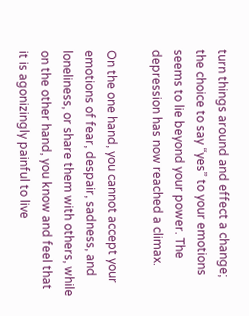turn things around and effect a change; the choice to say “yes” to your emotions seems to lie beyond your power. The depression has now reached a climax.

On the one hand, you cannot accept your emotions of fear, despair, sadness, and loneliness, or share them with others, while on the other hand, you know and feel that it is agonizingly painful to live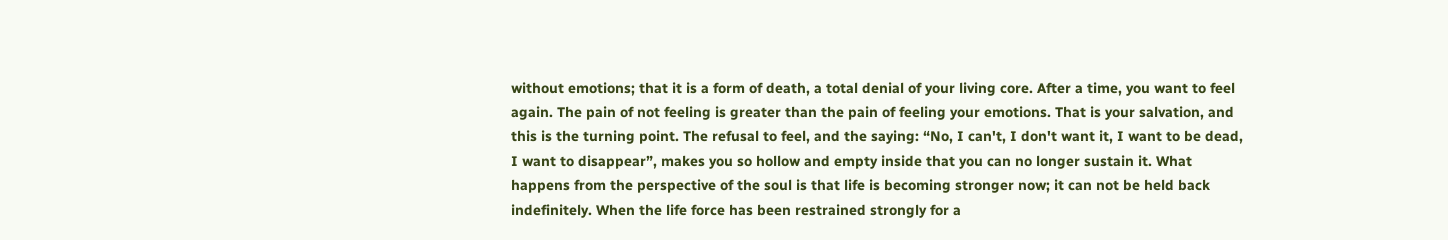without emotions; that it is a form of death, a total denial of your living core. After a time, you want to feel again. The pain of not feeling is greater than the pain of feeling your emotions. That is your salvation, and this is the turning point. The refusal to feel, and the saying: “No, I can't, I don't want it, I want to be dead, I want to disappear”, makes you so hollow and empty inside that you can no longer sustain it. What happens from the perspective of the soul is that life is becoming stronger now; it can not be held back indefinitely. When the life force has been restrained strongly for a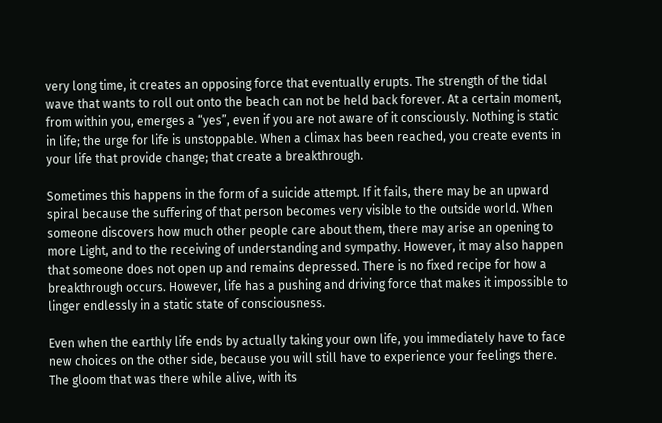very long time, it creates an opposing force that eventually erupts. The strength of the tidal wave that wants to roll out onto the beach can not be held back forever. At a certain moment,  from within you, emerges a “yes”, even if you are not aware of it consciously. Nothing is static in life; the urge for life is unstoppable. When a climax has been reached, you create events in your life that provide change; that create a breakthrough.

Sometimes this happens in the form of a suicide attempt. If it fails, there may be an upward spiral because the suffering of that person becomes very visible to the outside world. When someone discovers how much other people care about them, there may arise an opening to more Light, and to the receiving of understanding and sympathy. However, it may also happen that someone does not open up and remains depressed. There is no fixed recipe for how a breakthrough occurs. However, life has a pushing and driving force that makes it impossible to linger endlessly in a static state of consciousness.

Even when the earthly life ends by actually taking your own life, you immediately have to face new choices on the other side, because you will still have to experience your feelings there. The gloom that was there while alive, with its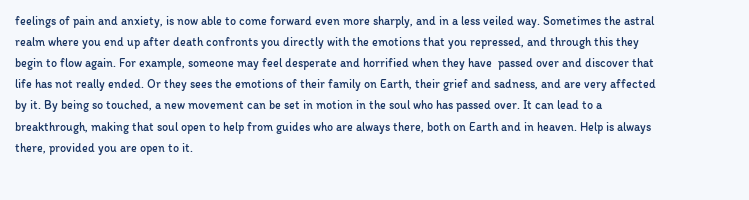feelings of pain and anxiety, is now able to come forward even more sharply, and in a less veiled way. Sometimes the astral realm where you end up after death confronts you directly with the emotions that you repressed, and through this they begin to flow again. For example, someone may feel desperate and horrified when they have  passed over and discover that life has not really ended. Or they sees the emotions of their family on Earth, their grief and sadness, and are very affected by it. By being so touched, a new movement can be set in motion in the soul who has passed over. It can lead to a breakthrough, making that soul open to help from guides who are always there, both on Earth and in heaven. Help is always there, provided you are open to it.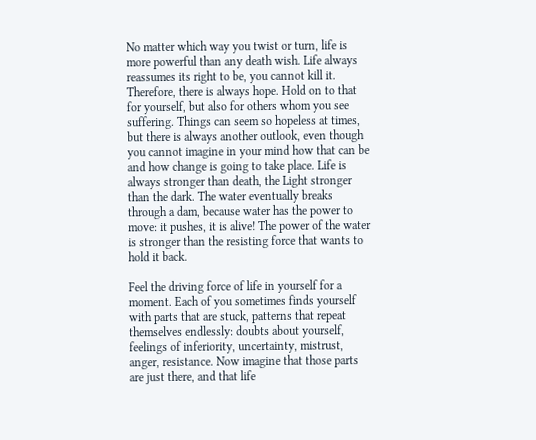No matter which way you twist or turn, life is more powerful than any death wish. Life always reassumes its right to be, you cannot kill it. Therefore, there is always hope. Hold on to that for yourself, but also for others whom you see suffering. Things can seem so hopeless at times, but there is always another outlook, even though you cannot imagine in your mind how that can be and how change is going to take place. Life is always stronger than death, the Light stronger than the dark. The water eventually breaks through a dam, because water has the power to move: it pushes, it is alive! The power of the water is stronger than the resisting force that wants to hold it back.

Feel the driving force of life in yourself for a moment. Each of you sometimes finds yourself with parts that are stuck, patterns that repeat themselves endlessly: doubts about yourself, feelings of inferiority, uncertainty, mistrust, anger, resistance. Now imagine that those parts are just there, and that life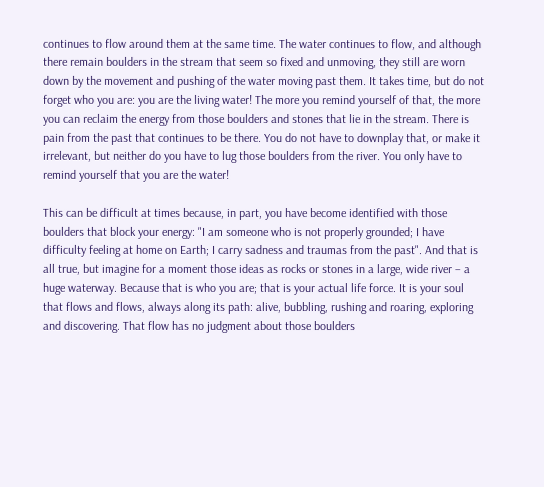continues to flow around them at the same time. The water continues to flow, and although there remain boulders in the stream that seem so fixed and unmoving, they still are worn down by the movement and pushing of the water moving past them. It takes time, but do not forget who you are: you are the living water! The more you remind yourself of that, the more you can reclaim the energy from those boulders and stones that lie in the stream. There is pain from the past that continues to be there. You do not have to downplay that, or make it irrelevant, but neither do you have to lug those boulders from the river. You only have to remind yourself that you are the water!

This can be difficult at times because, in part, you have become identified with those boulders that block your energy: "I am someone who is not properly grounded; I have difficulty feeling at home on Earth; I carry sadness and traumas from the past". And that is all true, but imagine for a moment those ideas as rocks or stones in a large, wide river – a huge waterway. Because that is who you are; that is your actual life force. It is your soul that flows and flows, always along its path: alive, bubbling, rushing and roaring, exploring and discovering. That flow has no judgment about those boulders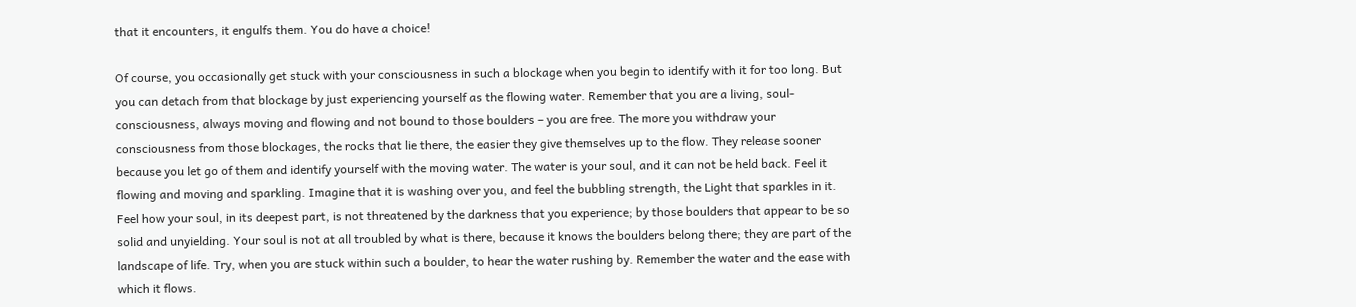that it encounters, it engulfs them. You do have a choice!

Of course, you occasionally get stuck with your consciousness in such a blockage when you begin to identify with it for too long. But you can detach from that blockage by just experiencing yourself as the flowing water. Remember that you are a living, soul-consciousness, always moving and flowing and not bound to those boulders – you are free. The more you withdraw your consciousness from those blockages, the rocks that lie there, the easier they give themselves up to the flow. They release sooner because you let go of them and identify yourself with the moving water. The water is your soul, and it can not be held back. Feel it flowing and moving and sparkling. Imagine that it is washing over you, and feel the bubbling strength, the Light that sparkles in it. Feel how your soul, in its deepest part, is not threatened by the darkness that you experience; by those boulders that appear to be so solid and unyielding. Your soul is not at all troubled by what is there, because it knows the boulders belong there; they are part of the landscape of life. Try, when you are stuck within such a boulder, to hear the water rushing by. Remember the water and the ease with which it flows.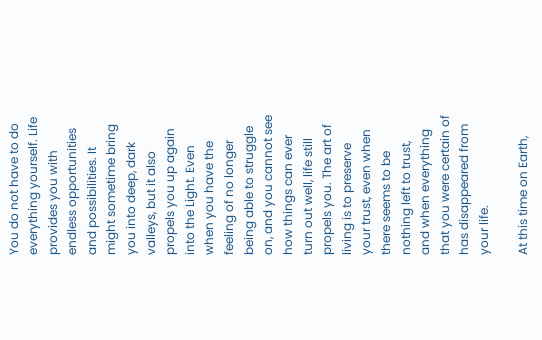You do not have to do everything yourself. Life provides you with endless opportunities and possibilities. It might sometime bring you into deep, dark valleys, but it also propels you up again into the Light. Even when you have the feeling of no longer being able to struggle on, and you cannot see how things can ever turn out well, life still propels you. The art of living is to preserve your trust, even when there seems to be nothing left to trust, and when everything that you were certain of has disappeared from your life.

At this time on Earth,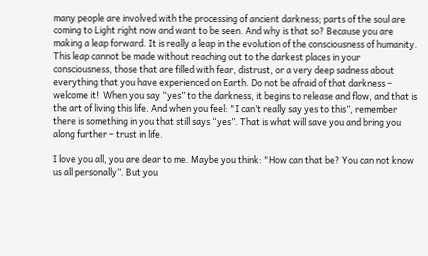many people are involved with the processing of ancient darkness; parts of the soul are coming to Light right now and want to be seen. And why is that so? Because you are making a leap forward. It is really a leap in the evolution of the consciousness of humanity. This leap cannot be made without reaching out to the darkest places in your consciousness, those that are filled with fear, distrust, or a very deep sadness about everything that you have experienced on Earth. Do not be afraid of that darkness – welcome it!  When you say “yes” to the darkness, it begins to release and flow, and that is the art of living this life. And when you feel: "I can’t really say yes to this”, remember there is something in you that still says “yes”. That is what will save you and bring you along further – trust in life.

I love you all, you are dear to me. Maybe you think: "How can that be? You can not know us all personally”. But you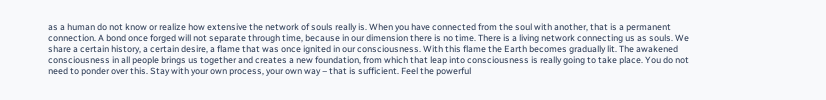as a human do not know or realize how extensive the network of souls really is. When you have connected from the soul with another, that is a permanent connection. A bond once forged will not separate through time, because in our dimension there is no time. There is a living network connecting us as souls. We share a certain history, a certain desire, a flame that was once ignited in our consciousness. With this flame the Earth becomes gradually lit. The awakened consciousness in all people brings us together and creates a new foundation, from which that leap into consciousness is really going to take place. You do not need to ponder over this. Stay with your own process, your own way – that is sufficient. Feel the powerful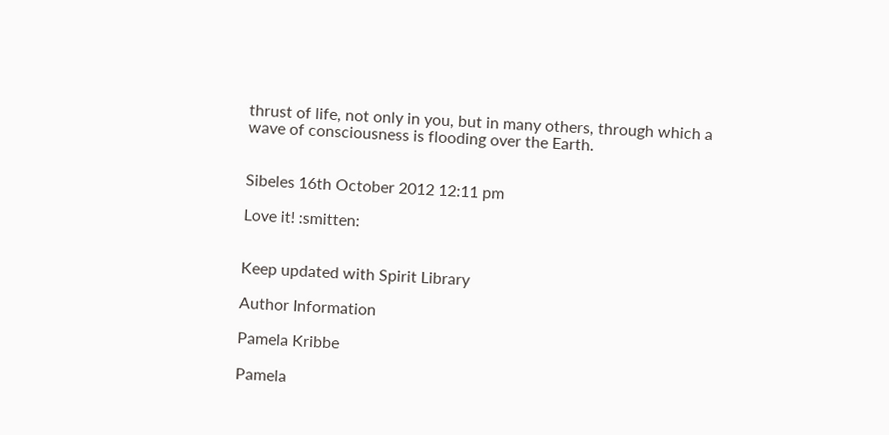thrust of life, not only in you, but in many others, through which a wave of consciousness is flooding over the Earth.


Sibeles 16th October 2012 12:11 pm

Love it! :smitten:


Keep updated with Spirit Library

Author Information

Pamela Kribbe

Pamela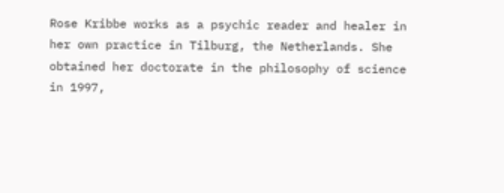Rose Kribbe works as a psychic reader and healer in her own practice in Tilburg, the Netherlands. She obtained her doctorate in the philosophy of science in 1997,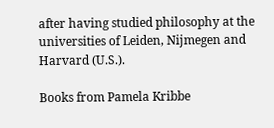after having studied philosophy at the universities of Leiden, Nijmegen and Harvard (U.S.).

Books from Pamela Kribbe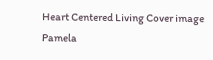Heart Centered Living Cover image
Pamela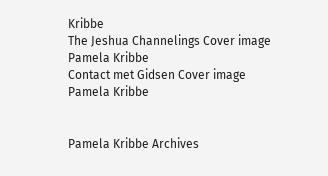Kribbe
The Jeshua Channelings Cover image
Pamela Kribbe
Contact met Gidsen Cover image
Pamela Kribbe


Pamela Kribbe Archives